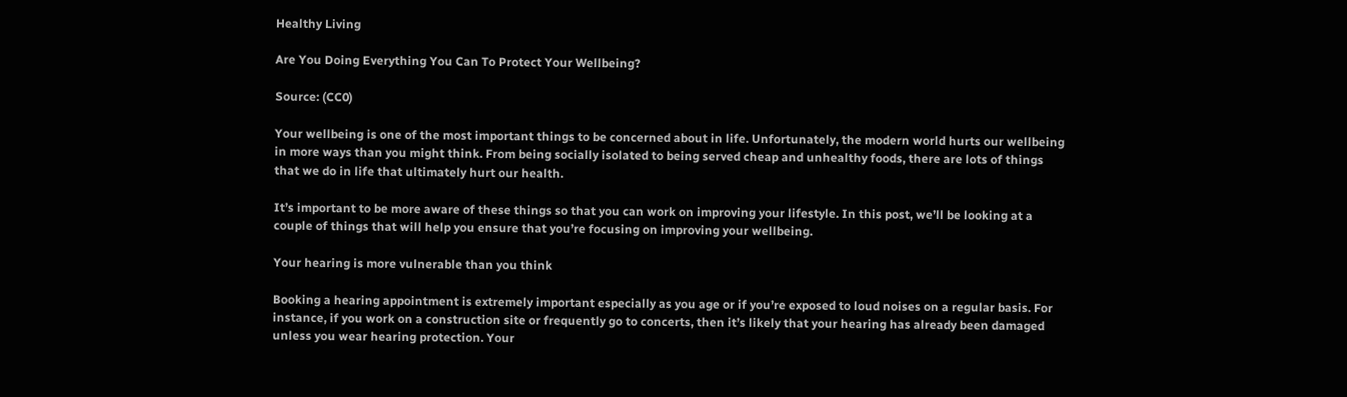Healthy Living

Are You Doing Everything You Can To Protect Your Wellbeing?

Source: (CC0)

Your wellbeing is one of the most important things to be concerned about in life. Unfortunately, the modern world hurts our wellbeing in more ways than you might think. From being socially isolated to being served cheap and unhealthy foods, there are lots of things that we do in life that ultimately hurt our health.

It’s important to be more aware of these things so that you can work on improving your lifestyle. In this post, we’ll be looking at a couple of things that will help you ensure that you’re focusing on improving your wellbeing.

Your hearing is more vulnerable than you think

Booking a hearing appointment is extremely important especially as you age or if you’re exposed to loud noises on a regular basis. For instance, if you work on a construction site or frequently go to concerts, then it’s likely that your hearing has already been damaged unless you wear hearing protection. Your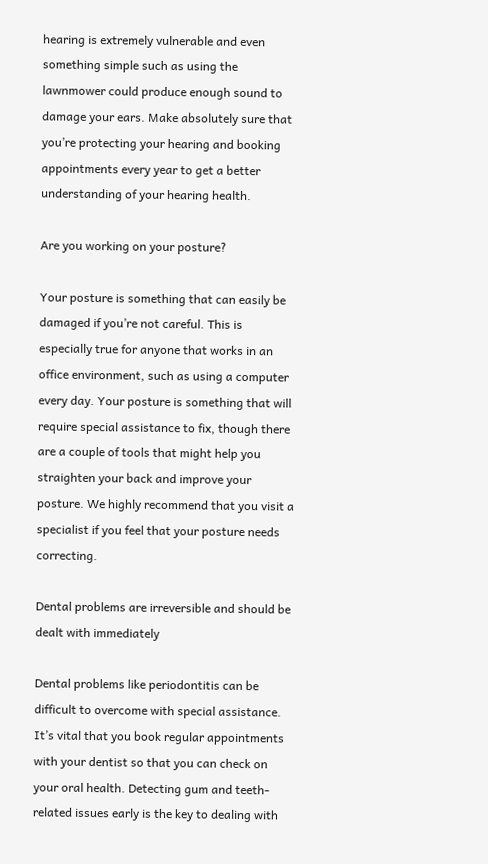hearing is extremely vulnerable and even something simple such as using the lawnmower could produce enough sound to damage your ears. Make absolutely sure that you’re protecting your hearing and booking appointments every year to get a better understanding of your hearing health.

Are you working on your posture?

Your posture is something that can easily be damaged if you’re not careful. This is especially true for anyone that works in an office environment, such as using a computer every day. Your posture is something that will require special assistance to fix, though there are a couple of tools that might help you straighten your back and improve your posture. We highly recommend that you visit a specialist if you feel that your posture needs correcting.

Dental problems are irreversible and should be dealt with immediately

Dental problems like periodontitis can be difficult to overcome with special assistance. It’s vital that you book regular appointments with your dentist so that you can check on your oral health. Detecting gum and teeth-related issues early is the key to dealing with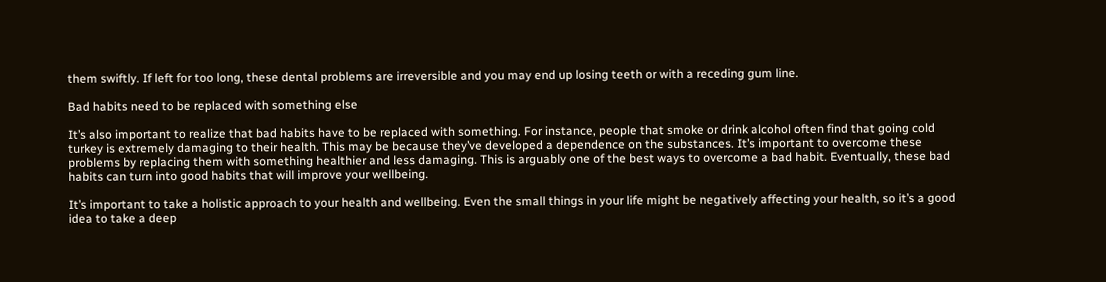them swiftly. If left for too long, these dental problems are irreversible and you may end up losing teeth or with a receding gum line.

Bad habits need to be replaced with something else

It’s also important to realize that bad habits have to be replaced with something. For instance, people that smoke or drink alcohol often find that going cold turkey is extremely damaging to their health. This may be because they’ve developed a dependence on the substances. It’s important to overcome these problems by replacing them with something healthier and less damaging. This is arguably one of the best ways to overcome a bad habit. Eventually, these bad habits can turn into good habits that will improve your wellbeing.

It’s important to take a holistic approach to your health and wellbeing. Even the small things in your life might be negatively affecting your health, so it’s a good idea to take a deep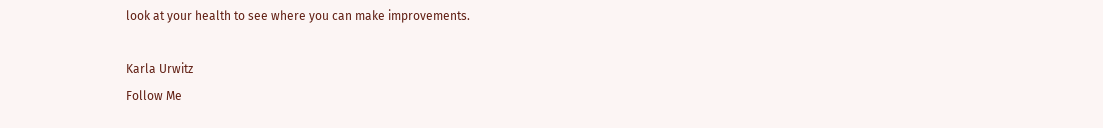look at your health to see where you can make improvements.

Karla Urwitz
Follow Me